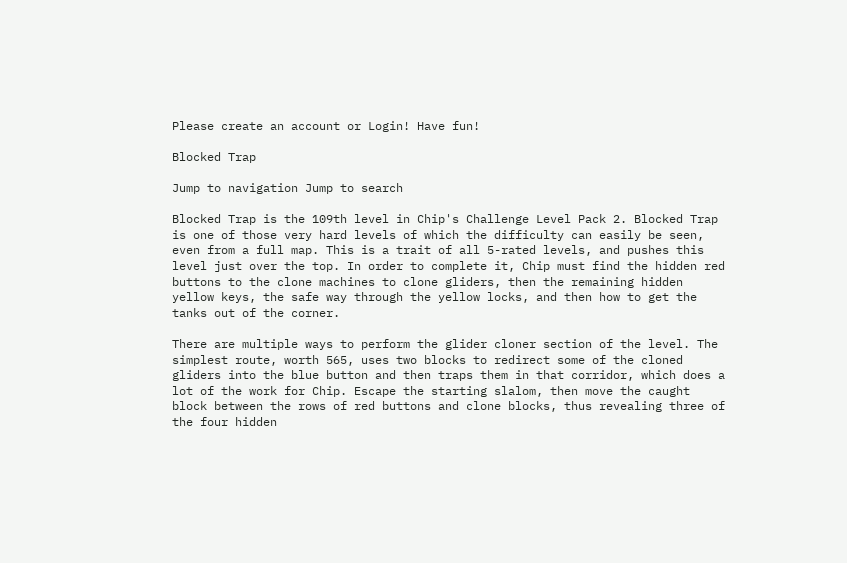Please create an account or Login! Have fun!

Blocked Trap

Jump to navigation Jump to search

Blocked Trap is the 109th level in Chip's Challenge Level Pack 2. Blocked Trap is one of those very hard levels of which the difficulty can easily be seen, even from a full map. This is a trait of all 5-rated levels, and pushes this level just over the top. In order to complete it, Chip must find the hidden red buttons to the clone machines to clone gliders, then the remaining hidden yellow keys, the safe way through the yellow locks, and then how to get the tanks out of the corner.

There are multiple ways to perform the glider cloner section of the level. The simplest route, worth 565, uses two blocks to redirect some of the cloned gliders into the blue button and then traps them in that corridor, which does a lot of the work for Chip. Escape the starting slalom, then move the caught block between the rows of red buttons and clone blocks, thus revealing three of the four hidden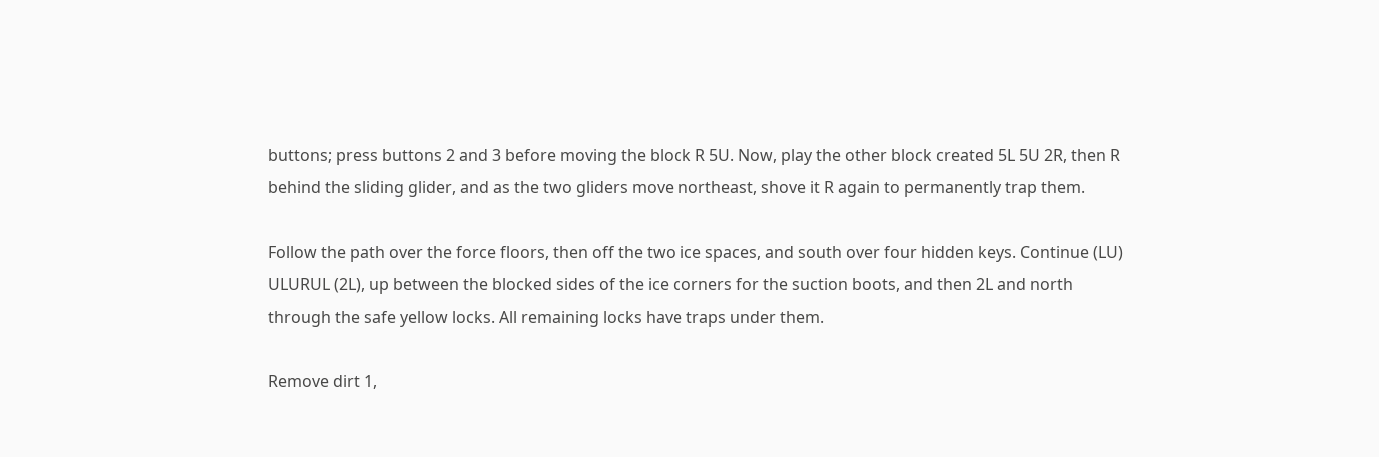buttons; press buttons 2 and 3 before moving the block R 5U. Now, play the other block created 5L 5U 2R, then R behind the sliding glider, and as the two gliders move northeast, shove it R again to permanently trap them.

Follow the path over the force floors, then off the two ice spaces, and south over four hidden keys. Continue (LU) ULURUL (2L), up between the blocked sides of the ice corners for the suction boots, and then 2L and north through the safe yellow locks. All remaining locks have traps under them.

Remove dirt 1,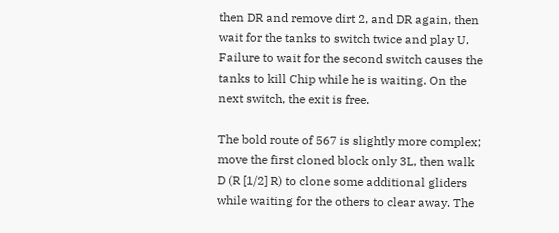then DR and remove dirt 2, and DR again, then wait for the tanks to switch twice and play U. Failure to wait for the second switch causes the tanks to kill Chip while he is waiting. On the next switch, the exit is free.

The bold route of 567 is slightly more complex; move the first cloned block only 3L, then walk D (R [1/2] R) to clone some additional gliders while waiting for the others to clear away. The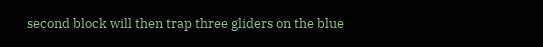second block will then trap three gliders on the blue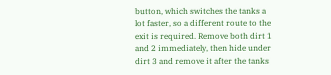button, which switches the tanks a lot faster, so a different route to the exit is required. Remove both dirt 1 and 2 immediately, then hide under dirt 3 and remove it after the tanks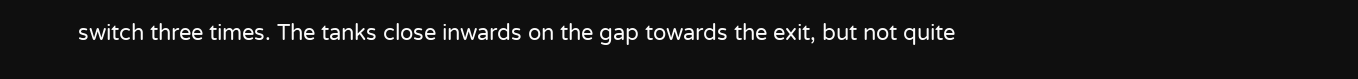switch three times. The tanks close inwards on the gap towards the exit, but not quite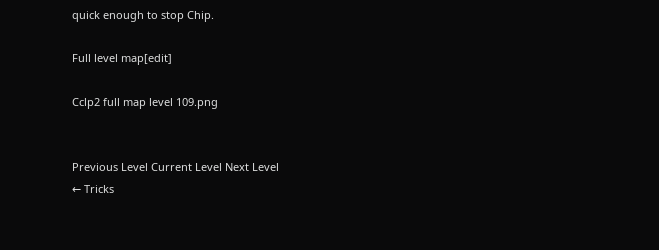quick enough to stop Chip.

Full level map[edit]

Cclp2 full map level 109.png


Previous Level Current Level Next Level
← Tricks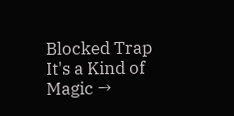Blocked Trap It's a Kind of Magic →